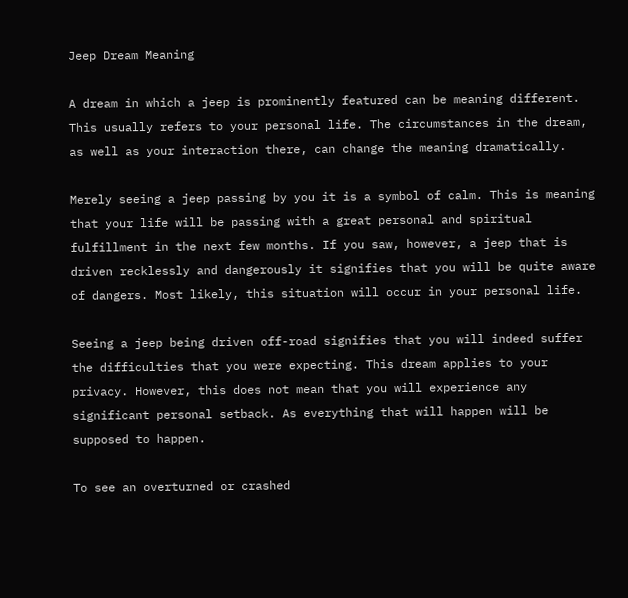Jeep Dream Meaning

A dream in which a jeep is prominently featured can be meaning different. This usually refers to your personal life. The circumstances in the dream, as well as your interaction there, can change the meaning dramatically.

Merely seeing a jeep passing by you it is a symbol of calm. This is meaning that your life will be passing with a great personal and spiritual fulfillment in the next few months. If you saw, however, a jeep that is driven recklessly and dangerously it signifies that you will be quite aware of dangers. Most likely, this situation will occur in your personal life.

Seeing a jeep being driven off-road signifies that you will indeed suffer the difficulties that you were expecting. This dream applies to your privacy. However, this does not mean that you will experience any significant personal setback. As everything that will happen will be supposed to happen.

To see an overturned or crashed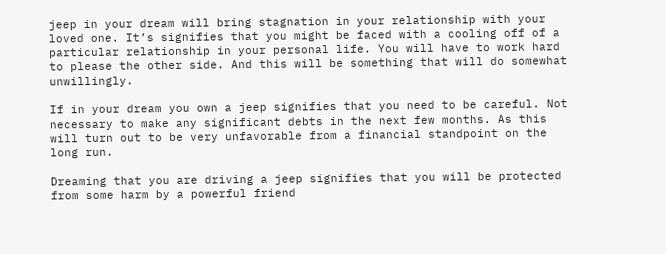jeep in your dream will bring stagnation in your relationship with your loved one. It’s signifies that you might be faced with a cooling off of a particular relationship in your personal life. You will have to work hard to please the other side. And this will be something that will do somewhat unwillingly.

If in your dream you own a jeep signifies that you need to be careful. Not necessary to make any significant debts in the next few months. As this will turn out to be very unfavorable from a financial standpoint on the long run.

Dreaming that you are driving a jeep signifies that you will be protected from some harm by a powerful friend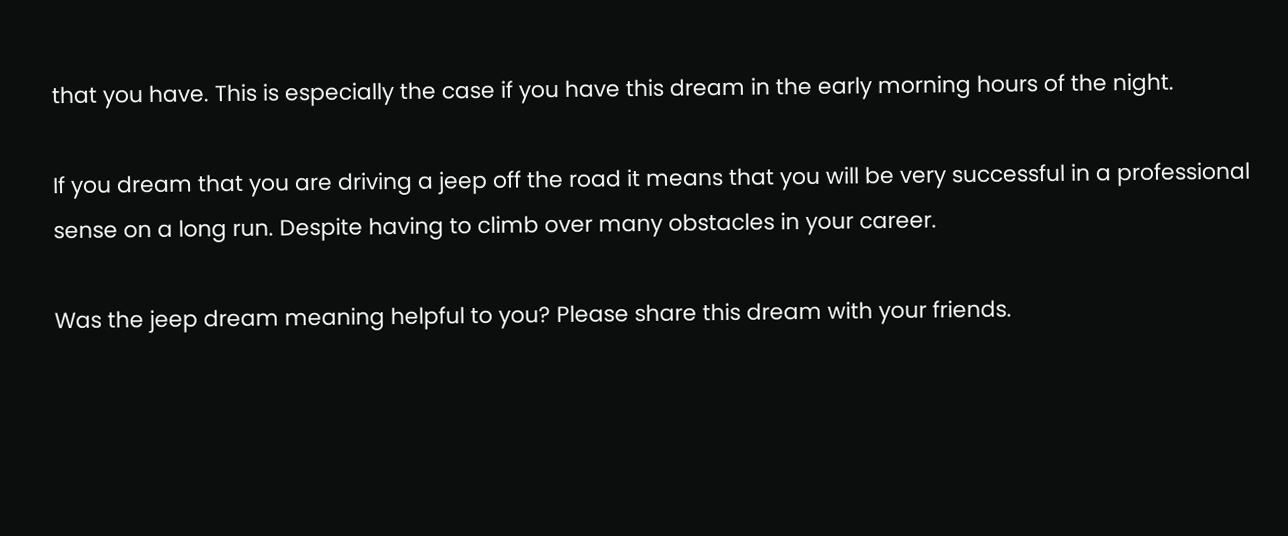that you have. This is especially the case if you have this dream in the early morning hours of the night.

If you dream that you are driving a jeep off the road it means that you will be very successful in a professional sense on a long run. Despite having to climb over many obstacles in your career.

Was the jeep dream meaning helpful to you? Please share this dream with your friends.